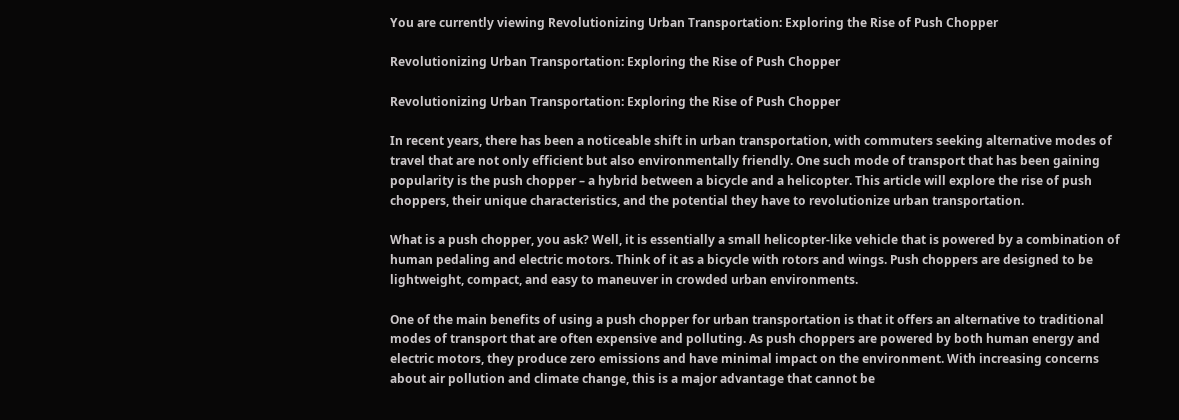You are currently viewing Revolutionizing Urban Transportation: Exploring the Rise of Push Chopper

Revolutionizing Urban Transportation: Exploring the Rise of Push Chopper

Revolutionizing Urban Transportation: Exploring the Rise of Push Chopper

In recent years, there has been a noticeable shift in urban transportation, with commuters seeking alternative modes of travel that are not only efficient but also environmentally friendly. One such mode of transport that has been gaining popularity is the push chopper – a hybrid between a bicycle and a helicopter. This article will explore the rise of push choppers, their unique characteristics, and the potential they have to revolutionize urban transportation.

What is a push chopper, you ask? Well, it is essentially a small helicopter-like vehicle that is powered by a combination of human pedaling and electric motors. Think of it as a bicycle with rotors and wings. Push choppers are designed to be lightweight, compact, and easy to maneuver in crowded urban environments.

One of the main benefits of using a push chopper for urban transportation is that it offers an alternative to traditional modes of transport that are often expensive and polluting. As push choppers are powered by both human energy and electric motors, they produce zero emissions and have minimal impact on the environment. With increasing concerns about air pollution and climate change, this is a major advantage that cannot be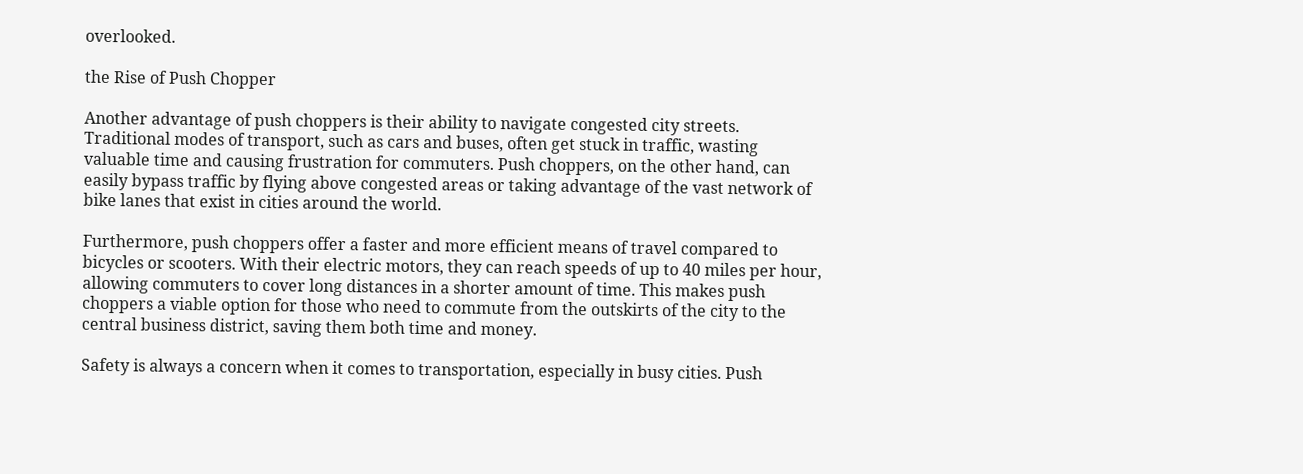overlooked.

the Rise of Push Chopper

Another advantage of push choppers is their ability to navigate congested city streets. Traditional modes of transport, such as cars and buses, often get stuck in traffic, wasting valuable time and causing frustration for commuters. Push choppers, on the other hand, can easily bypass traffic by flying above congested areas or taking advantage of the vast network of bike lanes that exist in cities around the world.

Furthermore, push choppers offer a faster and more efficient means of travel compared to bicycles or scooters. With their electric motors, they can reach speeds of up to 40 miles per hour, allowing commuters to cover long distances in a shorter amount of time. This makes push choppers a viable option for those who need to commute from the outskirts of the city to the central business district, saving them both time and money.

Safety is always a concern when it comes to transportation, especially in busy cities. Push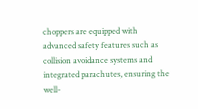choppers are equipped with advanced safety features such as collision avoidance systems and integrated parachutes, ensuring the well-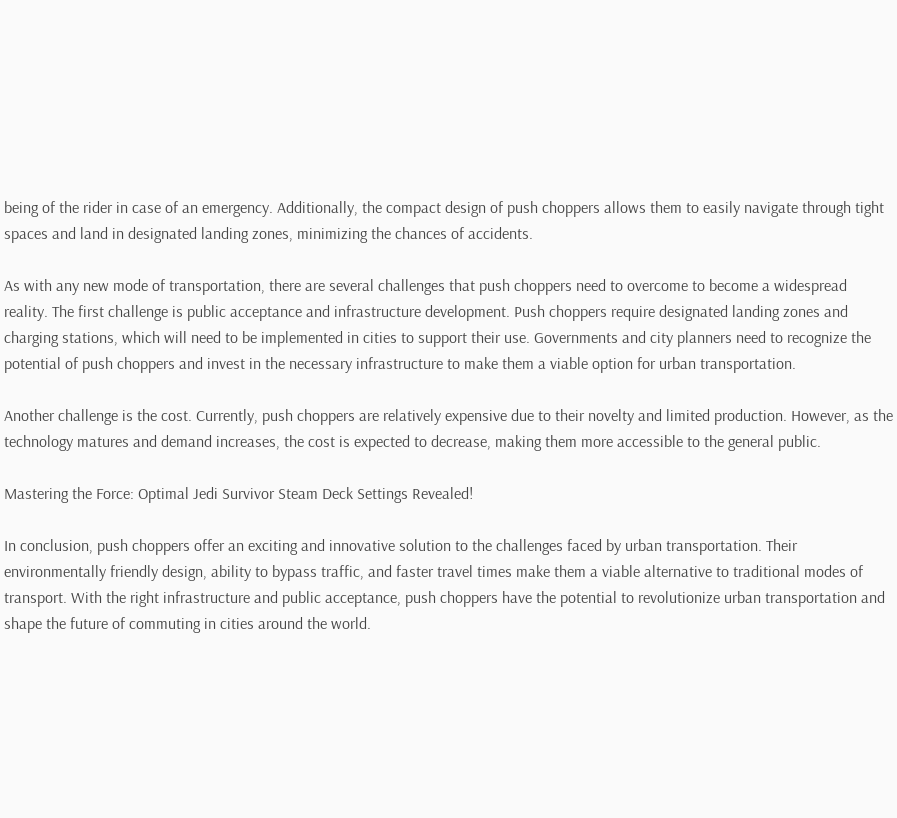being of the rider in case of an emergency. Additionally, the compact design of push choppers allows them to easily navigate through tight spaces and land in designated landing zones, minimizing the chances of accidents.

As with any new mode of transportation, there are several challenges that push choppers need to overcome to become a widespread reality. The first challenge is public acceptance and infrastructure development. Push choppers require designated landing zones and charging stations, which will need to be implemented in cities to support their use. Governments and city planners need to recognize the potential of push choppers and invest in the necessary infrastructure to make them a viable option for urban transportation.

Another challenge is the cost. Currently, push choppers are relatively expensive due to their novelty and limited production. However, as the technology matures and demand increases, the cost is expected to decrease, making them more accessible to the general public.

Mastering the Force: Optimal Jedi Survivor Steam Deck Settings Revealed!

In conclusion, push choppers offer an exciting and innovative solution to the challenges faced by urban transportation. Their environmentally friendly design, ability to bypass traffic, and faster travel times make them a viable alternative to traditional modes of transport. With the right infrastructure and public acceptance, push choppers have the potential to revolutionize urban transportation and shape the future of commuting in cities around the world.